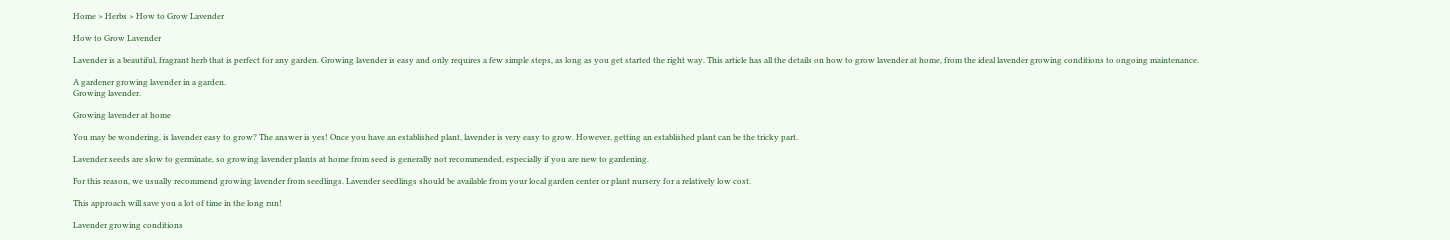Home > Herbs > How to Grow Lavender

How to Grow Lavender

Lavender is a beautiful, fragrant herb that is perfect for any garden. Growing lavender is easy and only requires a few simple steps, as long as you get started the right way. This article has all the details on how to grow lavender at home, from the ideal lavender growing conditions to ongoing maintenance.

A gardener growing lavender in a garden.
Growing lavender.

Growing lavender at home

You may be wondering, is lavender easy to grow? The answer is yes! Once you have an established plant, lavender is very easy to grow. However, getting an established plant can be the tricky part.

Lavender seeds are slow to germinate, so growing lavender plants at home from seed is generally not recommended, especially if you are new to gardening.

For this reason, we usually recommend growing lavender from seedlings. Lavender seedlings should be available from your local garden center or plant nursery for a relatively low cost.

This approach will save you a lot of time in the long run!

Lavender growing conditions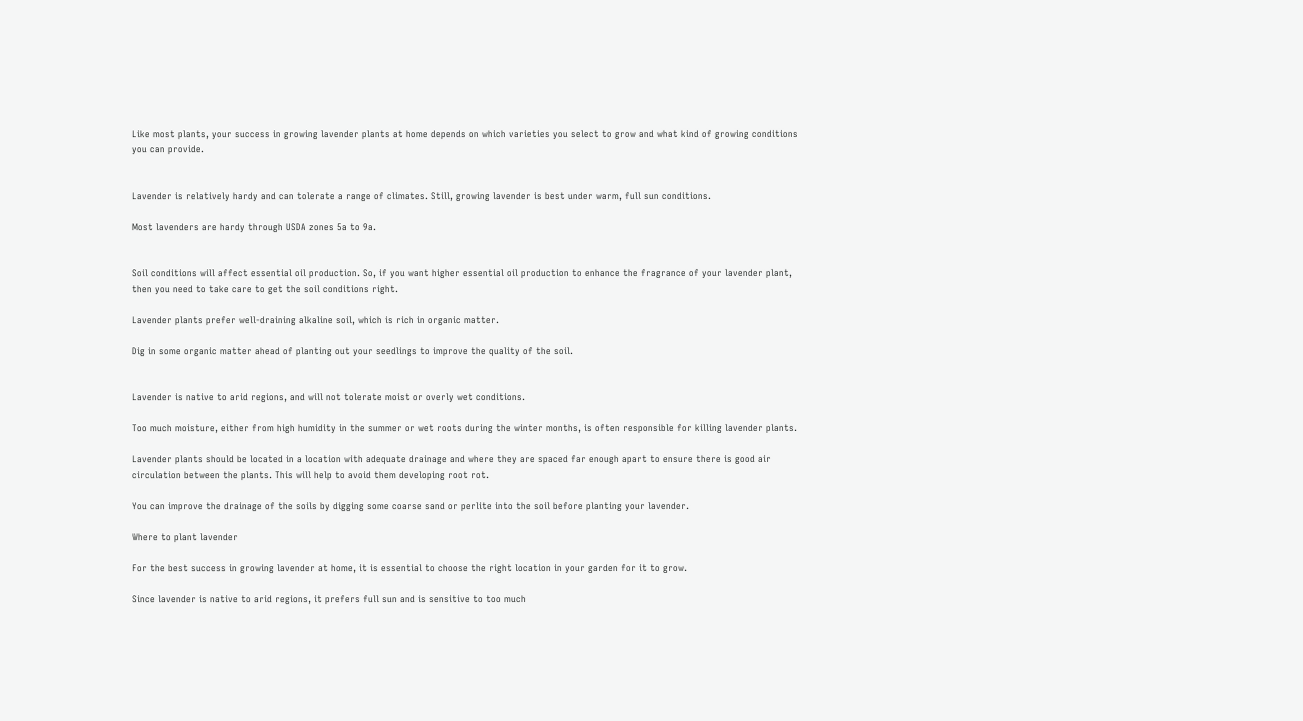Like most plants, your success in growing lavender plants at home depends on which varieties you select to grow and what kind of growing conditions you can provide.


Lavender is relatively hardy and can tolerate a range of climates. Still, growing lavender is best under warm, full sun conditions.

Most lavenders are hardy through USDA zones 5a to 9a.


Soil conditions will affect essential oil production. So, if you want higher essential oil production to enhance the fragrance of your lavender plant, then you need to take care to get the soil conditions right.

Lavender plants prefer well-draining alkaline soil, which is rich in organic matter.

Dig in some organic matter ahead of planting out your seedlings to improve the quality of the soil.


Lavender is native to arid regions, and will not tolerate moist or overly wet conditions.

Too much moisture, either from high humidity in the summer or wet roots during the winter months, is often responsible for killing lavender plants.

Lavender plants should be located in a location with adequate drainage and where they are spaced far enough apart to ensure there is good air circulation between the plants. This will help to avoid them developing root rot.

You can improve the drainage of the soils by digging some coarse sand or perlite into the soil before planting your lavender.

Where to plant lavender

For the best success in growing lavender at home, it is essential to choose the right location in your garden for it to grow.

Since lavender is native to arid regions, it prefers full sun and is sensitive to too much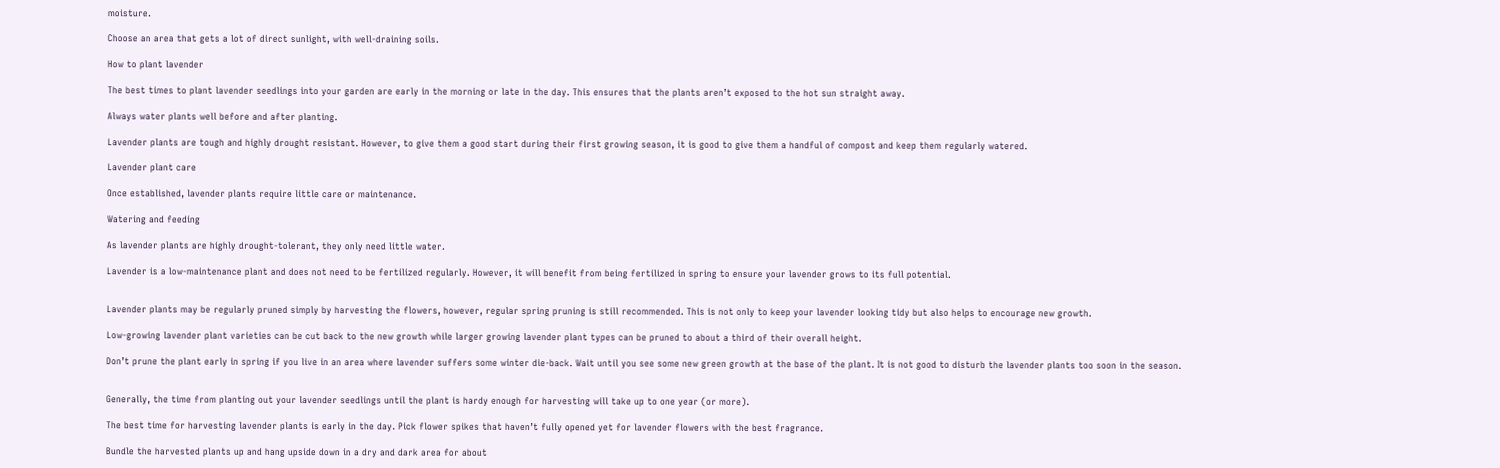moisture.

Choose an area that gets a lot of direct sunlight, with well-draining soils.

How to plant lavender

The best times to plant lavender seedlings into your garden are early in the morning or late in the day. This ensures that the plants aren’t exposed to the hot sun straight away.

Always water plants well before and after planting.

Lavender plants are tough and highly drought resistant. However, to give them a good start during their first growing season, it is good to give them a handful of compost and keep them regularly watered.

Lavender plant care

Once established, lavender plants require little care or maintenance.

Watering and feeding

As lavender plants are highly drought-tolerant, they only need little water.

Lavender is a low-maintenance plant and does not need to be fertilized regularly. However, it will benefit from being fertilized in spring to ensure your lavender grows to its full potential.


Lavender plants may be regularly pruned simply by harvesting the flowers, however, regular spring pruning is still recommended. This is not only to keep your lavender looking tidy but also helps to encourage new growth.

Low-growing lavender plant varieties can be cut back to the new growth while larger growing lavender plant types can be pruned to about a third of their overall height.

Don’t prune the plant early in spring if you live in an area where lavender suffers some winter die-back. Wait until you see some new green growth at the base of the plant. It is not good to disturb the lavender plants too soon in the season.


Generally, the time from planting out your lavender seedlings until the plant is hardy enough for harvesting will take up to one year (or more).

The best time for harvesting lavender plants is early in the day. Pick flower spikes that haven’t fully opened yet for lavender flowers with the best fragrance.

Bundle the harvested plants up and hang upside down in a dry and dark area for about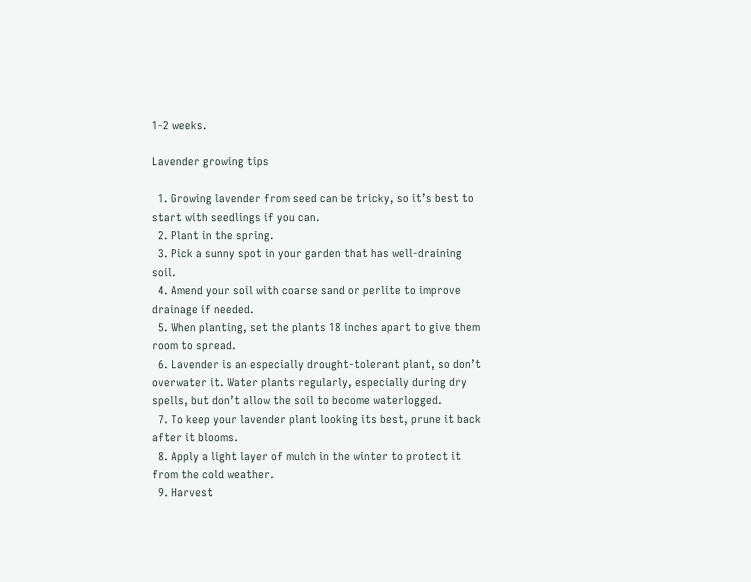1-2 weeks.

Lavender growing tips

  1. Growing lavender from seed can be tricky, so it’s best to start with seedlings if you can.
  2. Plant in the spring.
  3. Pick a sunny spot in your garden that has well-draining soil.
  4. Amend your soil with coarse sand or perlite to improve drainage if needed.
  5. When planting, set the plants 18 inches apart to give them room to spread.
  6. Lavender is an especially drought-tolerant plant, so don’t overwater it. Water plants regularly, especially during dry spells, but don’t allow the soil to become waterlogged.
  7. To keep your lavender plant looking its best, prune it back after it blooms.
  8. Apply a light layer of mulch in the winter to protect it from the cold weather.
  9. Harvest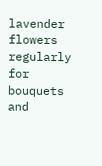lavender flowers regularly for bouquets and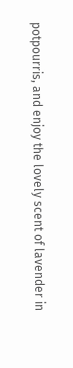potpourris, and enjoy the lovely scent of lavender in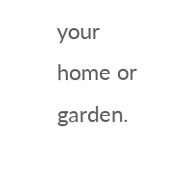your home or garden.